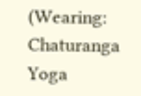(Wearing: Chaturanga Yoga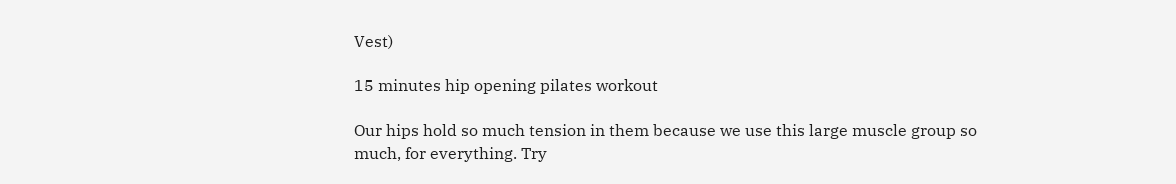Vest)

15 minutes hip opening pilates workout

Our hips hold so much tension in them because we use this large muscle group so much, for everything. Try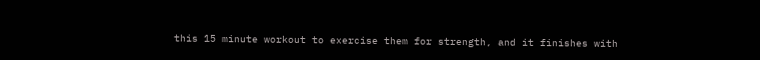this 15 minute workout to exercise them for strength, and it finishes with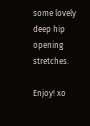some lovely deep hip opening stretches.

Enjoy! xo